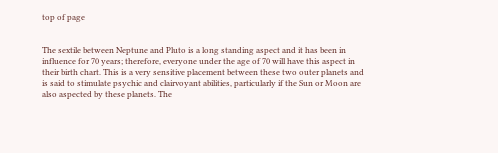top of page


The sextile between Neptune and Pluto is a long standing aspect and it has been in influence for 70 years; therefore, everyone under the age of 70 will have this aspect in their birth chart. This is a very sensitive placement between these two outer planets and is said to stimulate psychic and clairvoyant abilities, particularly if the Sun or Moon are also aspected by these planets. The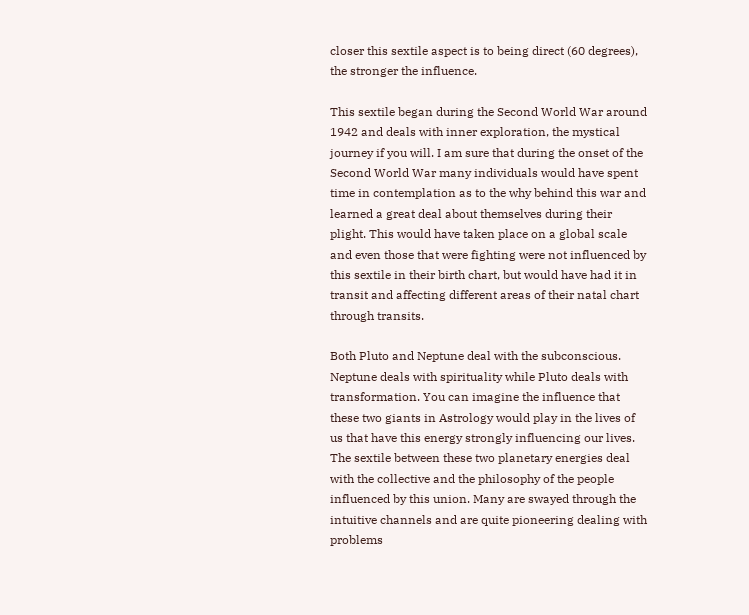closer this sextile aspect is to being direct (60 degrees), the stronger the influence.

This sextile began during the Second World War around 1942 and deals with inner exploration, the mystical journey if you will. I am sure that during the onset of the Second World War many individuals would have spent time in contemplation as to the why behind this war and learned a great deal about themselves during their plight. This would have taken place on a global scale and even those that were fighting were not influenced by this sextile in their birth chart, but would have had it in transit and affecting different areas of their natal chart through transits.

Both Pluto and Neptune deal with the subconscious. Neptune deals with spirituality while Pluto deals with transformation. You can imagine the influence that these two giants in Astrology would play in the lives of us that have this energy strongly influencing our lives. The sextile between these two planetary energies deal with the collective and the philosophy of the people influenced by this union. Many are swayed through the intuitive channels and are quite pioneering dealing with problems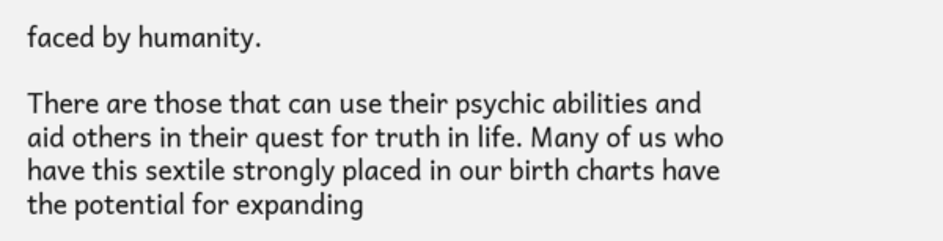faced by humanity.

There are those that can use their psychic abilities and aid others in their quest for truth in life. Many of us who have this sextile strongly placed in our birth charts have the potential for expanding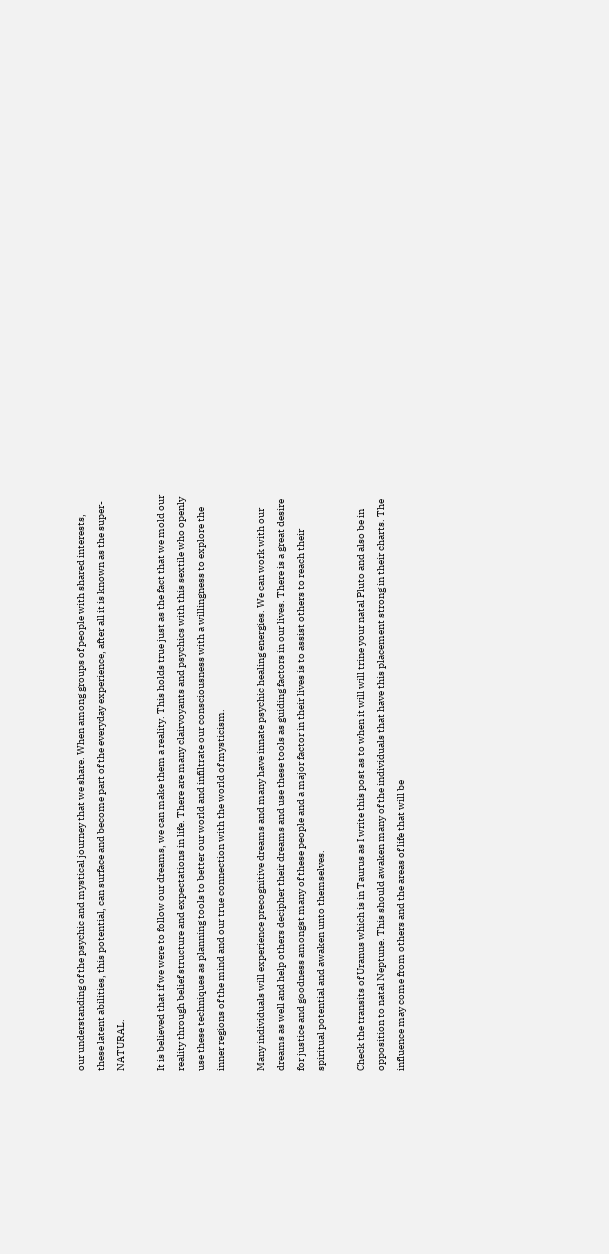our understanding of the psychic and mystical journey that we share. When among groups of people with shared interests, these latent abilities, this potential, can surface and become part of the everyday experience, after all it is known as the super-NATURAL.

It is believed that if we were to follow our dreams, we can make them a reality. This holds true just as the fact that we mold our reality through belief structure and expectations in life. There are many clairvoyants and psychics with this sextile who openly use these techniques as planning tools to better our world and infiltrate our consciousness with a willingness to explore the inner regions of the mind and our true connection with the world of mysticism.

Many individuals will experience precognitive dreams and many have innate psychic healing energies. We can work with our dreams as well and help others decipher their dreams and use these tools as guiding factors in our lives. There is a great desire for justice and goodness amongst many of these people and a major factor in their lives is to assist others to reach their spiritual potential and awaken unto themselves.

Check the transits of Uranus which is in Taurus as I write this post as to when it will will trine your natal Pluto and also be in opposition to natal Neptune. This should awaken many of the individuals that have this placement strong in their charts. The influence may come from others and the areas of life that will be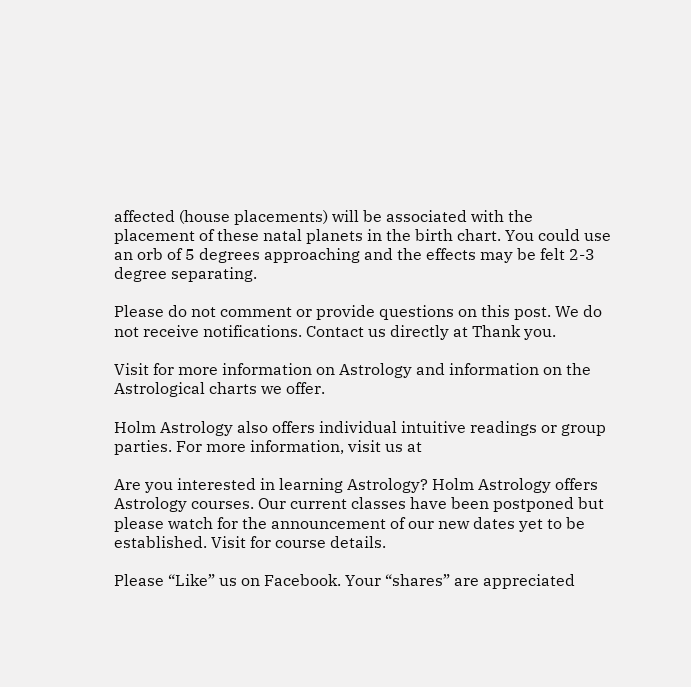affected (house placements) will be associated with the placement of these natal planets in the birth chart. You could use an orb of 5 degrees approaching and the effects may be felt 2-3 degree separating.

Please do not comment or provide questions on this post. We do not receive notifications. Contact us directly at Thank you.

Visit for more information on Astrology and information on the Astrological charts we offer.

Holm Astrology also offers individual intuitive readings or group parties. For more information, visit us at

Are you interested in learning Astrology? Holm Astrology offers Astrology courses. Our current classes have been postponed but please watch for the announcement of our new dates yet to be established. Visit for course details.

Please “Like” us on Facebook. Your “shares” are appreciated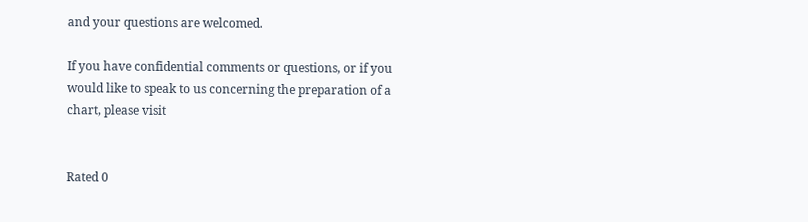and your questions are welcomed.

If you have confidential comments or questions, or if you would like to speak to us concerning the preparation of a chart, please visit


Rated 0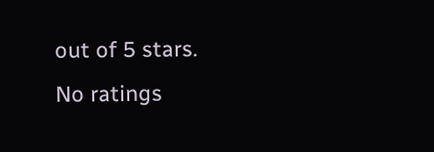out of 5 stars.
No ratings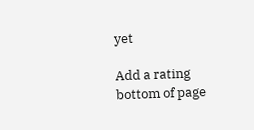yet

Add a rating
bottom of page